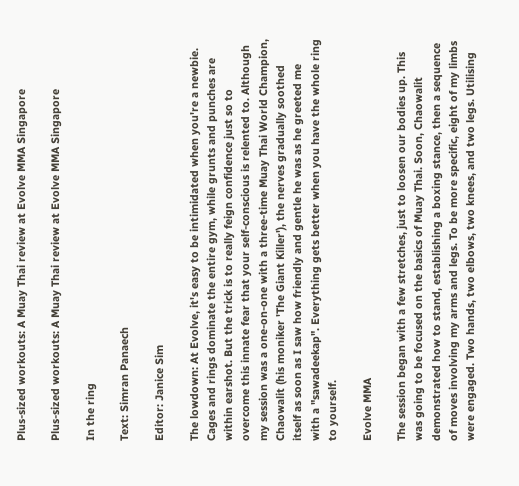Plus-sized workouts: A Muay Thai review at Evolve MMA Singapore

Plus-sized workouts: A Muay Thai review at Evolve MMA Singapore

In the ring

Text: Simran Panaech

Editor: Janice Sim

The lowdown: At Evolve, it's easy to be intimidated when you're a newbie. Cages and rings dominate the entire gym, while grunts and punches are within earshot. But the trick is to really feign confidence just so to overcome this innate fear that your self-conscious is relented to. Although my session was a one-on-one with a three-time Muay Thai World Champion, Chaowalit (his moniker 'The Giant Killer'), the nerves gradually soothed itself as soon as I saw how friendly and gentle he was as he greeted me with a "sawadeekap". Everything gets better when you have the whole ring to yourself.

Evolve MMA

The session began with a few stretches, just to loosen our bodies up. This was going to be focused on the basics of Muay Thai. Soon, Chaowalit demonstrated how to stand, establishing a boxing stance, then a sequence of moves involving my arms and legs. To be more specific, eight of my limbs were engaged. Two hands, two elbows, two knees, and two legs. Utilising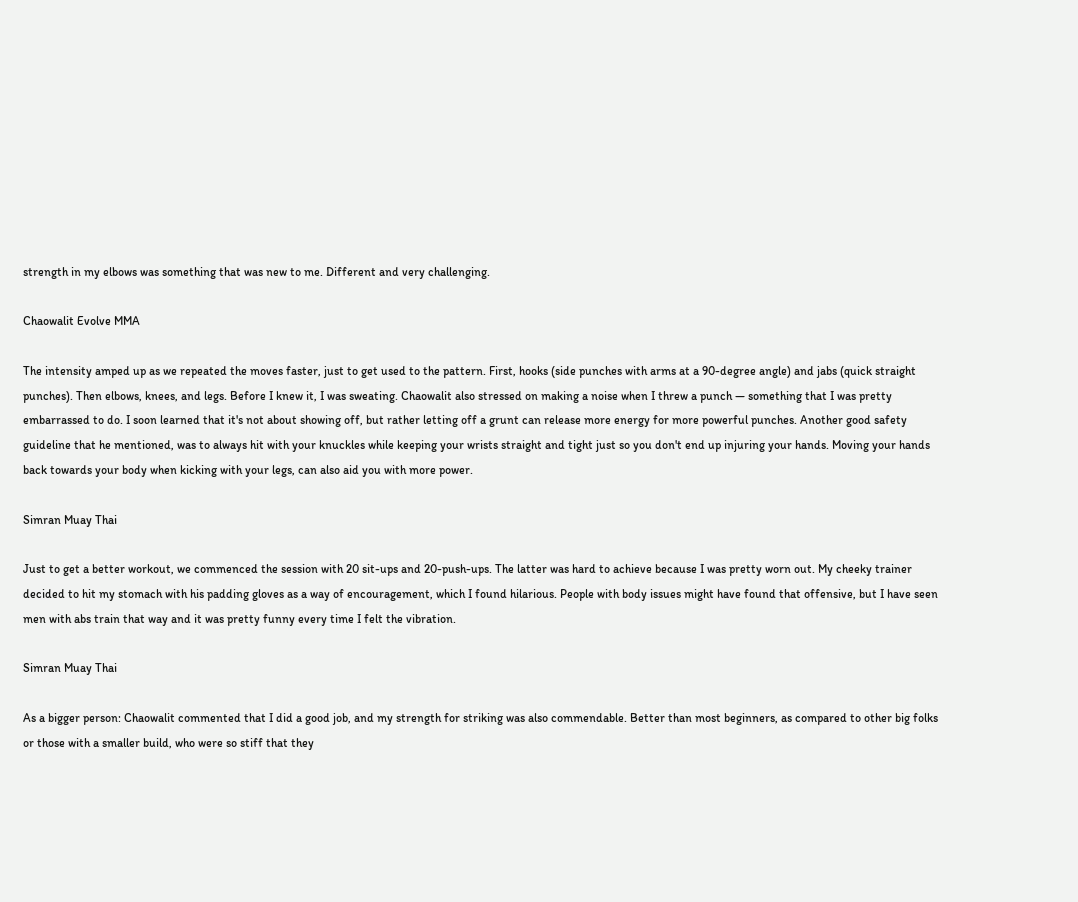strength in my elbows was something that was new to me. Different and very challenging.

Chaowalit Evolve MMA

The intensity amped up as we repeated the moves faster, just to get used to the pattern. First, hooks (side punches with arms at a 90-degree angle) and jabs (quick straight punches). Then elbows, knees, and legs. Before I knew it, I was sweating. Chaowalit also stressed on making a noise when I threw a punch — something that I was pretty embarrassed to do. I soon learned that it's not about showing off, but rather letting off a grunt can release more energy for more powerful punches. Another good safety guideline that he mentioned, was to always hit with your knuckles while keeping your wrists straight and tight just so you don't end up injuring your hands. Moving your hands back towards your body when kicking with your legs, can also aid you with more power.

Simran Muay Thai

Just to get a better workout, we commenced the session with 20 sit-ups and 20-push-ups. The latter was hard to achieve because I was pretty worn out. My cheeky trainer decided to hit my stomach with his padding gloves as a way of encouragement, which I found hilarious. People with body issues might have found that offensive, but I have seen men with abs train that way and it was pretty funny every time I felt the vibration.

Simran Muay Thai

As a bigger person: Chaowalit commented that I did a good job, and my strength for striking was also commendable. Better than most beginners, as compared to other big folks or those with a smaller build, who were so stiff that they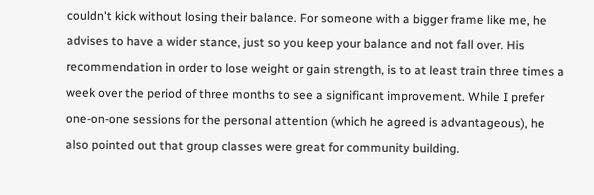couldn't kick without losing their balance. For someone with a bigger frame like me, he advises to have a wider stance, just so you keep your balance and not fall over. His recommendation in order to lose weight or gain strength, is to at least train three times a week over the period of three months to see a significant improvement. While I prefer one-on-one sessions for the personal attention (which he agreed is advantageous), he also pointed out that group classes were great for community building.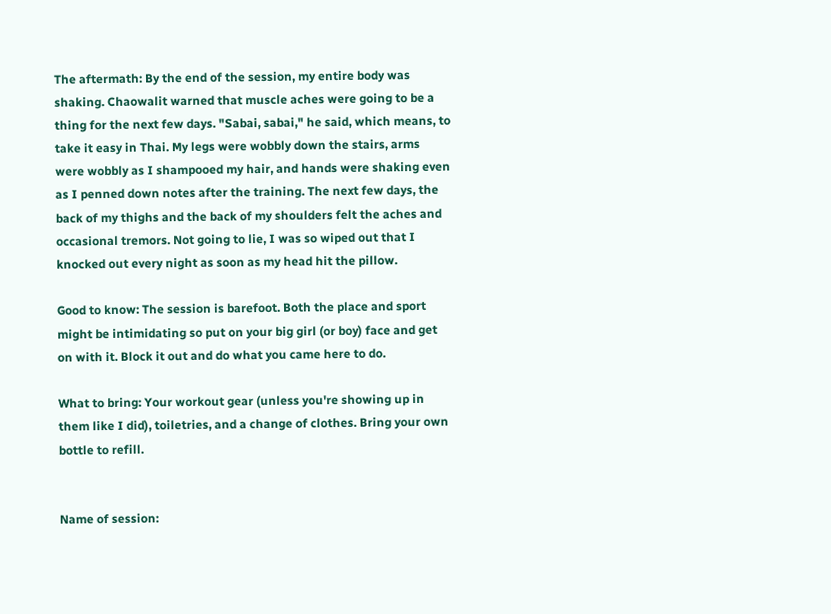The aftermath: By the end of the session, my entire body was shaking. Chaowalit warned that muscle aches were going to be a thing for the next few days. "Sabai, sabai," he said, which means, to take it easy in Thai. My legs were wobbly down the stairs, arms were wobbly as I shampooed my hair, and hands were shaking even as I penned down notes after the training. The next few days, the back of my thighs and the back of my shoulders felt the aches and occasional tremors. Not going to lie, I was so wiped out that I knocked out every night as soon as my head hit the pillow.

Good to know: The session is barefoot. Both the place and sport might be intimidating so put on your big girl (or boy) face and get on with it. Block it out and do what you came here to do.

What to bring: Your workout gear (unless you're showing up in them like I did), toiletries, and a change of clothes. Bring your own bottle to refill.


Name of session: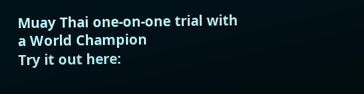Muay Thai one-on-one trial with a World Champion
Try it out here: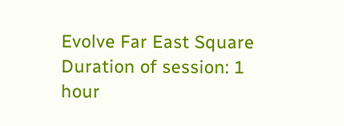Evolve Far East Square
Duration of session: 1 hour